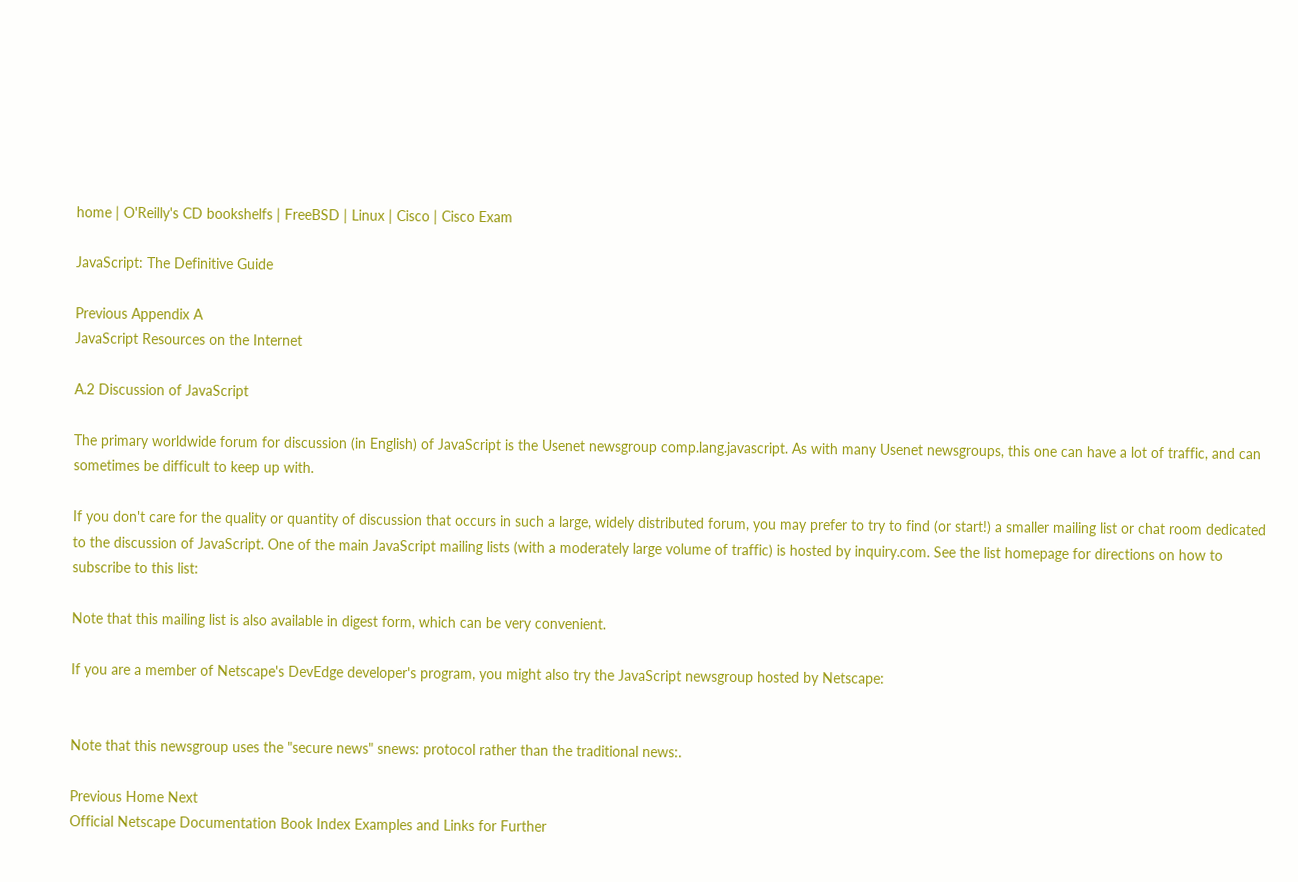home | O'Reilly's CD bookshelfs | FreeBSD | Linux | Cisco | Cisco Exam

JavaScript: The Definitive Guide

Previous Appendix A
JavaScript Resources on the Internet

A.2 Discussion of JavaScript

The primary worldwide forum for discussion (in English) of JavaScript is the Usenet newsgroup comp.lang.javascript. As with many Usenet newsgroups, this one can have a lot of traffic, and can sometimes be difficult to keep up with.

If you don't care for the quality or quantity of discussion that occurs in such a large, widely distributed forum, you may prefer to try to find (or start!) a smaller mailing list or chat room dedicated to the discussion of JavaScript. One of the main JavaScript mailing lists (with a moderately large volume of traffic) is hosted by inquiry.com. See the list homepage for directions on how to subscribe to this list:

Note that this mailing list is also available in digest form, which can be very convenient.

If you are a member of Netscape's DevEdge developer's program, you might also try the JavaScript newsgroup hosted by Netscape:


Note that this newsgroup uses the "secure news" snews: protocol rather than the traditional news:.

Previous Home Next
Official Netscape Documentation Book Index Examples and Links for Further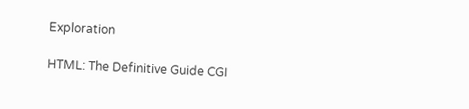Exploration

HTML: The Definitive Guide CGI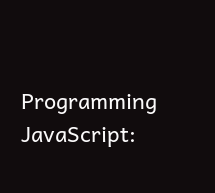Programming JavaScript: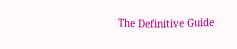The Definitive Guide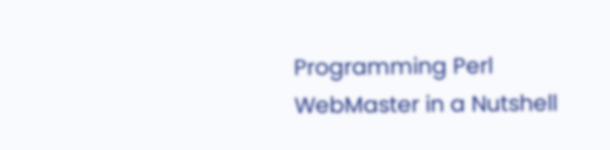Programming Perl WebMaster in a Nutshell